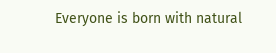Everyone is born with natural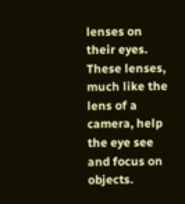lenses on their eyes. These lenses, much like the lens of a camera, help the eye see and focus on objects.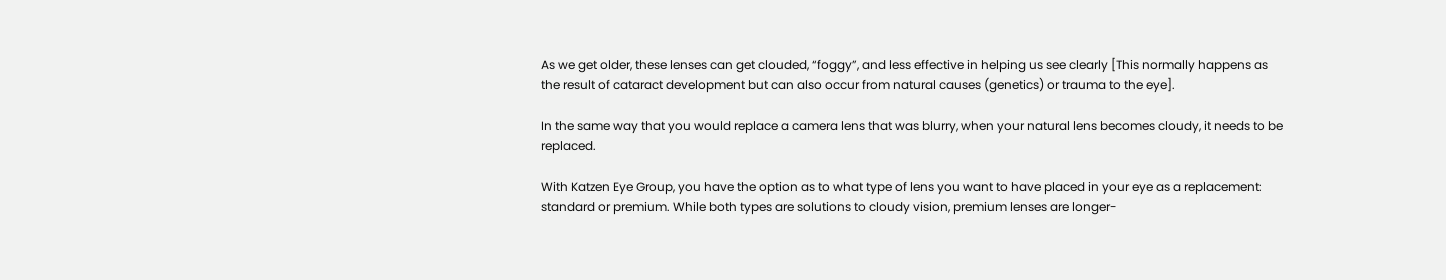As we get older, these lenses can get clouded, “foggy”, and less effective in helping us see clearly [This normally happens as the result of cataract development but can also occur from natural causes (genetics) or trauma to the eye].

In the same way that you would replace a camera lens that was blurry, when your natural lens becomes cloudy, it needs to be replaced.

With Katzen Eye Group, you have the option as to what type of lens you want to have placed in your eye as a replacement: standard or premium. While both types are solutions to cloudy vision, premium lenses are longer-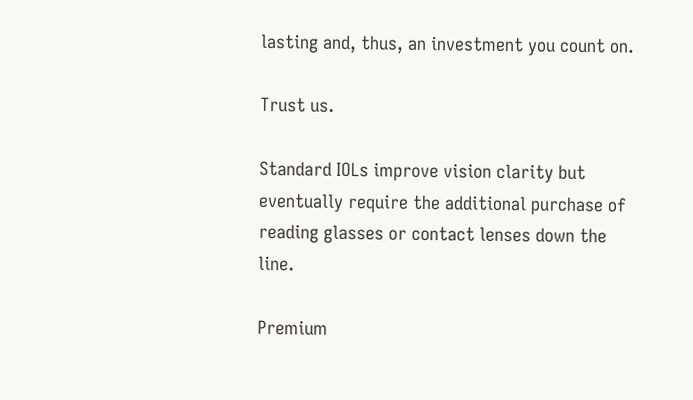lasting and, thus, an investment you count on.

Trust us.

Standard IOLs improve vision clarity but eventually require the additional purchase of reading glasses or contact lenses down the line.

Premium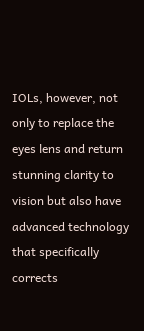IOLs, however, not only to replace the eyes lens and return stunning clarity to vision but also have advanced technology that specifically corrects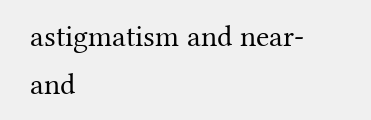astigmatism and near- and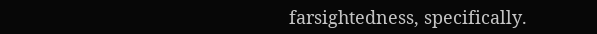farsightedness, specifically.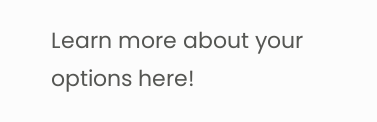Learn more about your options here!